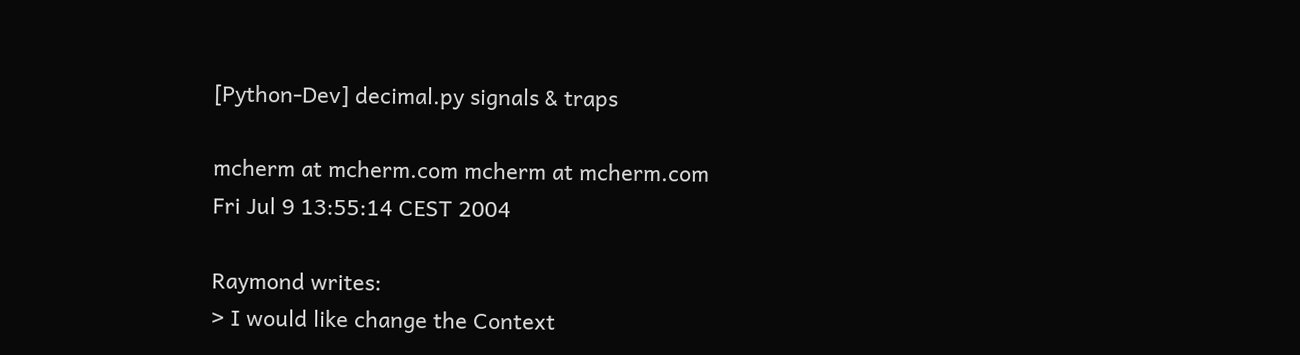[Python-Dev] decimal.py signals & traps

mcherm at mcherm.com mcherm at mcherm.com
Fri Jul 9 13:55:14 CEST 2004

Raymond writes:
> I would like change the Context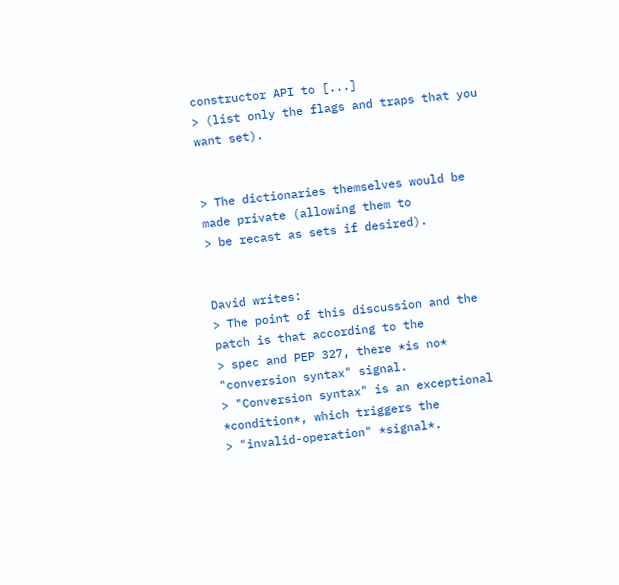constructor API to [...]
> (list only the flags and traps that you want set).


> The dictionaries themselves would be made private (allowing them to
> be recast as sets if desired).


David writes:
> The point of this discussion and the patch is that according to the
> spec and PEP 327, there *is no* "conversion syntax" signal.
> "Conversion syntax" is an exceptional *condition*, which triggers the
> "invalid-operation" *signal*.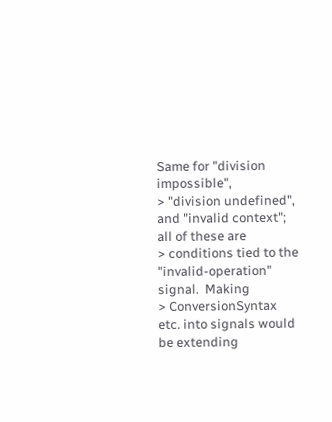Same for "division impossible",
> "division undefined", and "invalid context"; all of these are
> conditions tied to the "invalid-operation" signal.  Making
> ConversionSyntax etc. into signals would be extending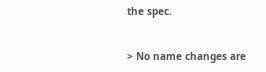the spec.


> No name changes are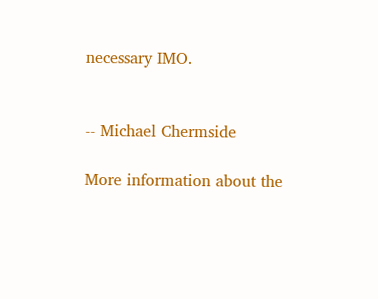necessary IMO.


-- Michael Chermside

More information about the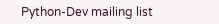Python-Dev mailing list